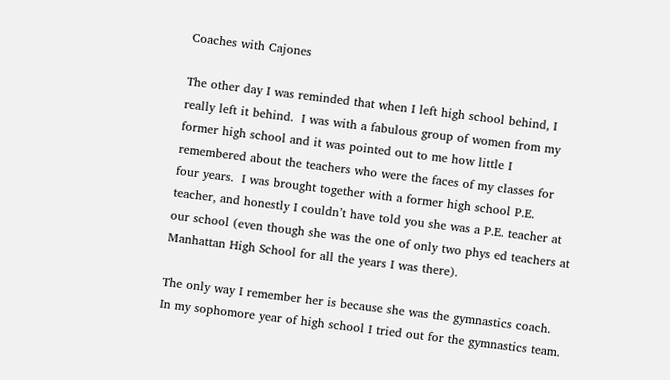Coaches with Cajones

The other day I was reminded that when I left high school behind, I really left it behind.  I was with a fabulous group of women from my former high school and it was pointed out to me how little I remembered about the teachers who were the faces of my classes for four years.  I was brought together with a former high school P.E. teacher, and honestly I couldn’t have told you she was a P.E. teacher at our school (even though she was the one of only two phys ed teachers at Manhattan High School for all the years I was there).

The only way I remember her is because she was the gymnastics coach.  In my sophomore year of high school I tried out for the gymnastics team.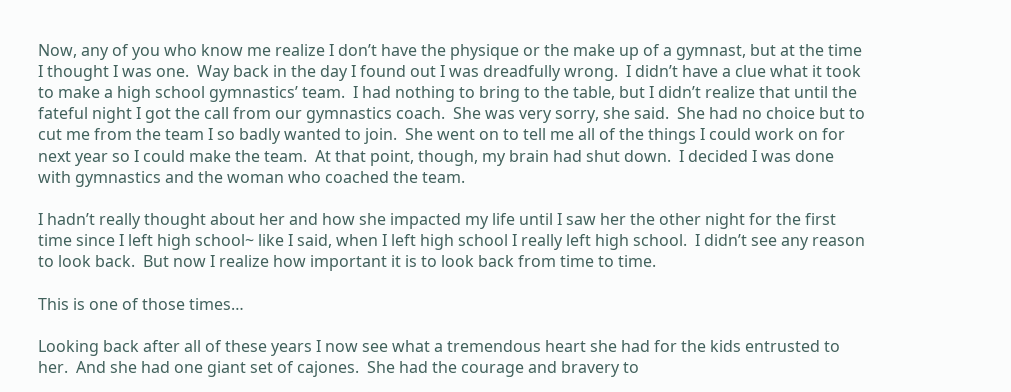Now, any of you who know me realize I don’t have the physique or the make up of a gymnast, but at the time I thought I was one.  Way back in the day I found out I was dreadfully wrong.  I didn’t have a clue what it took to make a high school gymnastics’ team.  I had nothing to bring to the table, but I didn’t realize that until the fateful night I got the call from our gymnastics coach.  She was very sorry, she said.  She had no choice but to cut me from the team I so badly wanted to join.  She went on to tell me all of the things I could work on for next year so I could make the team.  At that point, though, my brain had shut down.  I decided I was done with gymnastics and the woman who coached the team.

I hadn’t really thought about her and how she impacted my life until I saw her the other night for the first time since I left high school~ like I said, when I left high school I really left high school.  I didn’t see any reason to look back.  But now I realize how important it is to look back from time to time.

This is one of those times…

Looking back after all of these years I now see what a tremendous heart she had for the kids entrusted to her.  And she had one giant set of cajones.  She had the courage and bravery to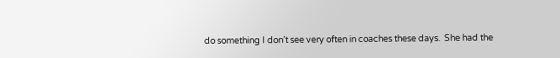do something I don’t see very often in coaches these days.  She had the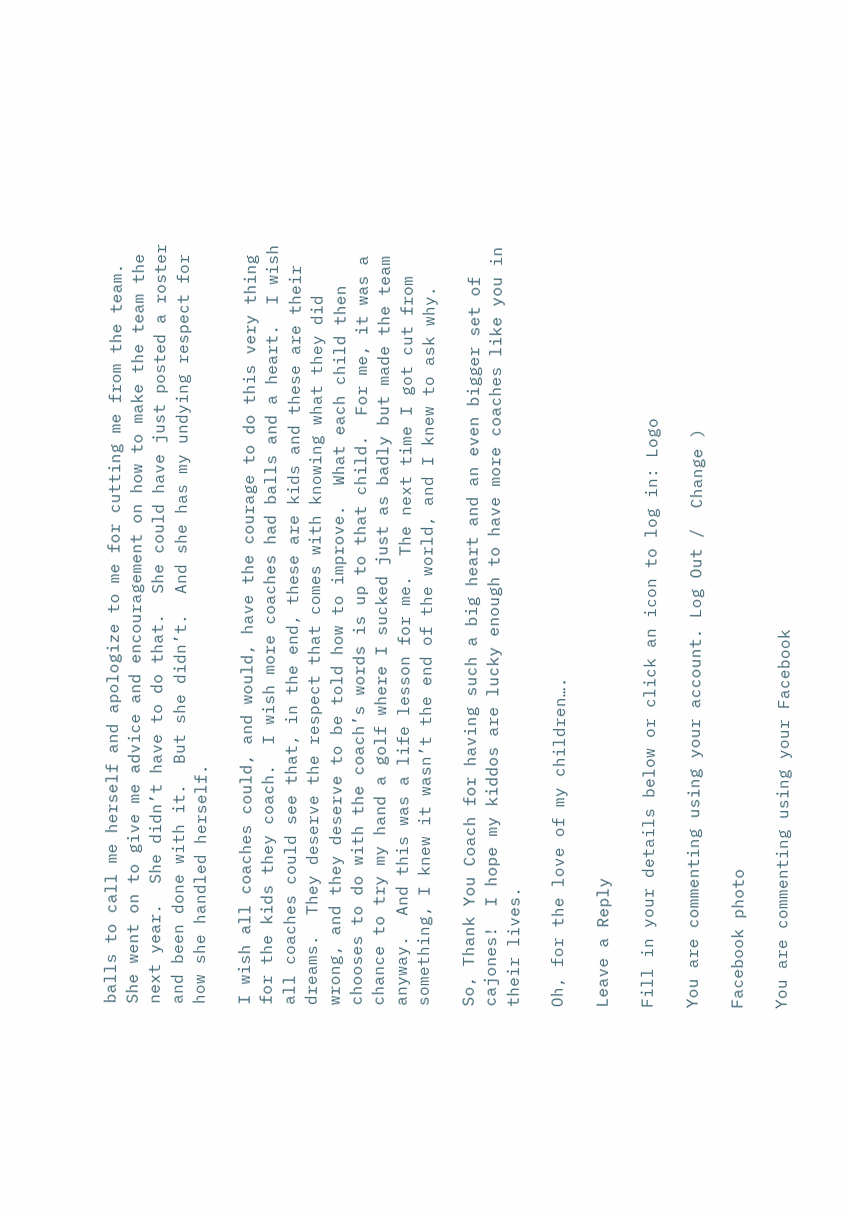balls to call me herself and apologize to me for cutting me from the team.  She went on to give me advice and encouragement on how to make the team the next year.  She didn’t have to do that.  She could have just posted a roster and been done with it.  But she didn’t.  And she has my undying respect for how she handled herself.

I wish all coaches could, and would, have the courage to do this very thing for the kids they coach.  I wish more coaches had balls and a heart.  I wish all coaches could see that, in the end, these are kids and these are their dreams.  They deserve the respect that comes with knowing what they did wrong, and they deserve to be told how to improve.  What each child then chooses to do with the coach’s words is up to that child.  For me, it was a chance to try my hand a golf where I sucked just as badly but made the team anyway.  And this was a life lesson for me.  The next time I got cut from something, I knew it wasn’t the end of the world, and I knew to ask why.

So, Thank You Coach for having such a big heart and an even bigger set of cajones!  I hope my kiddos are lucky enough to have more coaches like you in their lives.

Oh, for the love of my children….

Leave a Reply

Fill in your details below or click an icon to log in: Logo

You are commenting using your account. Log Out /  Change )

Facebook photo

You are commenting using your Facebook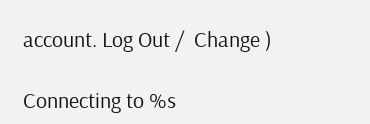account. Log Out /  Change )

Connecting to %s